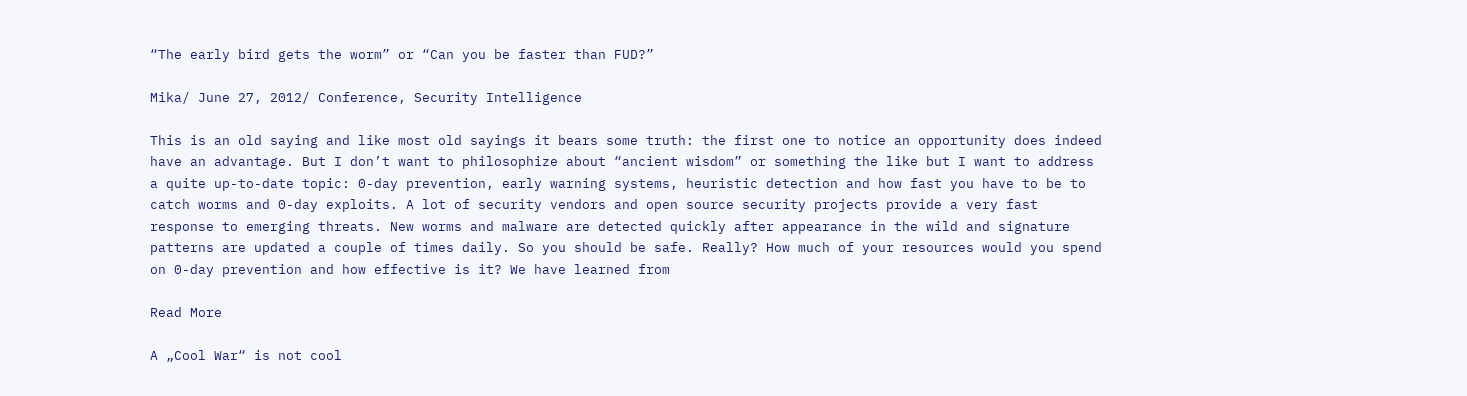“The early bird gets the worm” or “Can you be faster than FUD?”

Mika/ June 27, 2012/ Conference, Security Intelligence

This is an old saying and like most old sayings it bears some truth: the first one to notice an opportunity does indeed have an advantage. But I don’t want to philosophize about “ancient wisdom” or something the like but I want to address a quite up-to-date topic: 0-day prevention, early warning systems, heuristic detection and how fast you have to be to catch worms and 0-day exploits. A lot of security vendors and open source security projects provide a very fast response to emerging threats. New worms and malware are detected quickly after appearance in the wild and signature patterns are updated a couple of times daily. So you should be safe. Really? How much of your resources would you spend on 0-day prevention and how effective is it? We have learned from

Read More

A „Cool War“ is not cool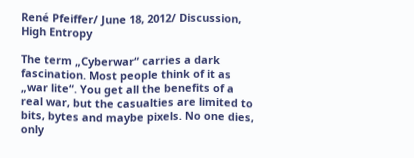René Pfeiffer/ June 18, 2012/ Discussion, High Entropy

The term „Cyberwar“ carries a dark fascination. Most people think of it as „war lite“. You get all the benefits of a real war, but the casualties are limited to bits, bytes and maybe pixels. No one dies, only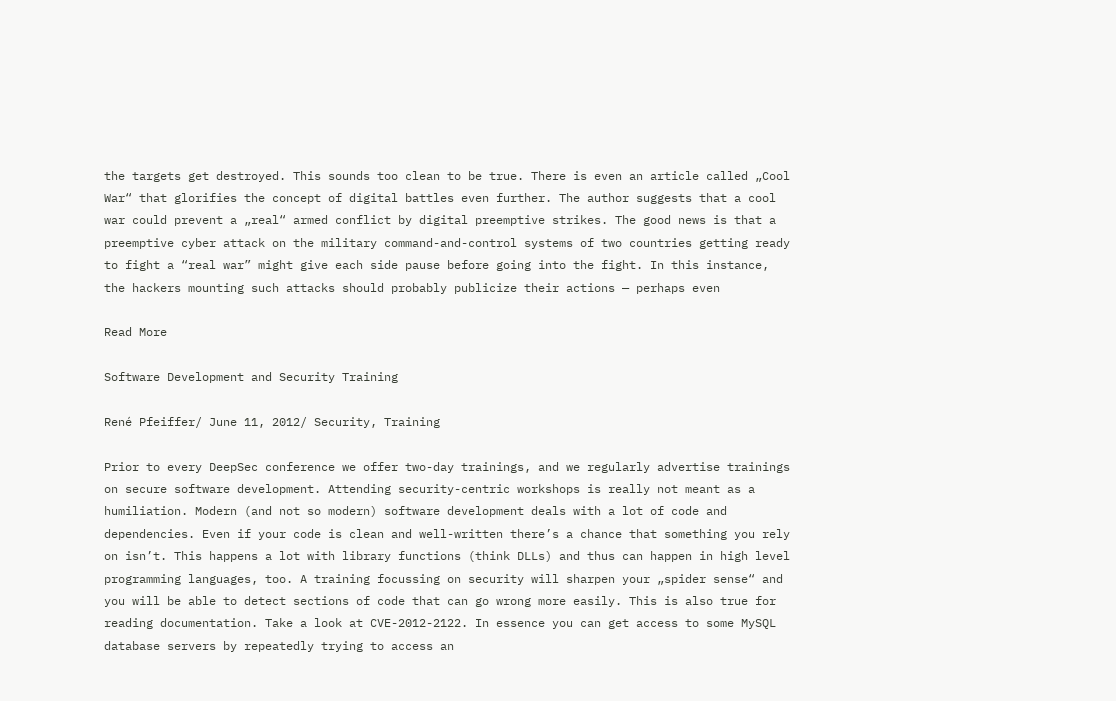the targets get destroyed. This sounds too clean to be true. There is even an article called „Cool War“ that glorifies the concept of digital battles even further. The author suggests that a cool war could prevent a „real“ armed conflict by digital preemptive strikes. The good news is that a preemptive cyber attack on the military command-and-control systems of two countries getting ready to fight a “real war” might give each side pause before going into the fight. In this instance, the hackers mounting such attacks should probably publicize their actions — perhaps even

Read More

Software Development and Security Training

René Pfeiffer/ June 11, 2012/ Security, Training

Prior to every DeepSec conference we offer two-day trainings, and we regularly advertise trainings on secure software development. Attending security-centric workshops is really not meant as a humiliation. Modern (and not so modern) software development deals with a lot of code and dependencies. Even if your code is clean and well-written there’s a chance that something you rely on isn’t. This happens a lot with library functions (think DLLs) and thus can happen in high level programming languages, too. A training focussing on security will sharpen your „spider sense“ and you will be able to detect sections of code that can go wrong more easily. This is also true for reading documentation. Take a look at CVE-2012-2122. In essence you can get access to some MySQL database servers by repeatedly trying to access an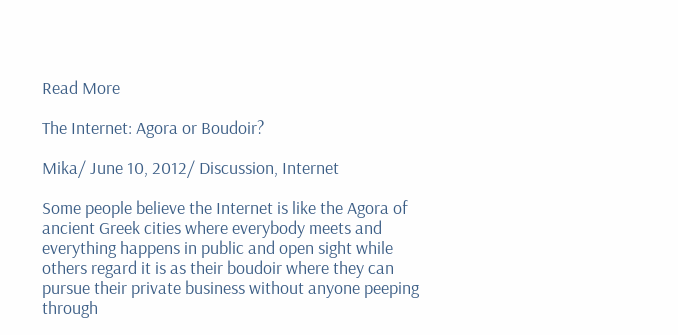Read More

The Internet: Agora or Boudoir?

Mika/ June 10, 2012/ Discussion, Internet

Some people believe the Internet is like the Agora of ancient Greek cities where everybody meets and everything happens in public and open sight while others regard it is as their boudoir where they can pursue their private business without anyone peeping through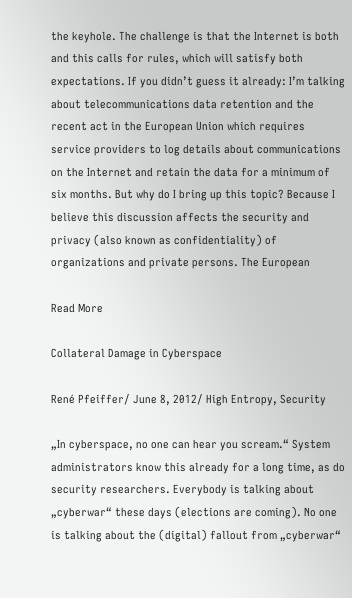the keyhole. The challenge is that the Internet is both and this calls for rules, which will satisfy both expectations. If you didn’t guess it already: I’m talking about telecommunications data retention and the recent act in the European Union which requires service providers to log details about communications on the Internet and retain the data for a minimum of six months. But why do I bring up this topic? Because I believe this discussion affects the security and privacy (also known as confidentiality) of organizations and private persons. The European

Read More

Collateral Damage in Cyberspace

René Pfeiffer/ June 8, 2012/ High Entropy, Security

„In cyberspace, no one can hear you scream.“ System administrators know this already for a long time, as do security researchers. Everybody is talking about „cyberwar“ these days (elections are coming). No one is talking about the (digital) fallout from „cyberwar“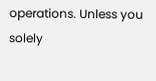operations. Unless you solely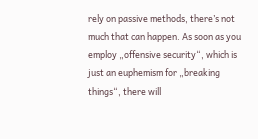rely on passive methods, there’s not much that can happen. As soon as you employ „offensive security“, which is just an euphemism for „breaking things“, there will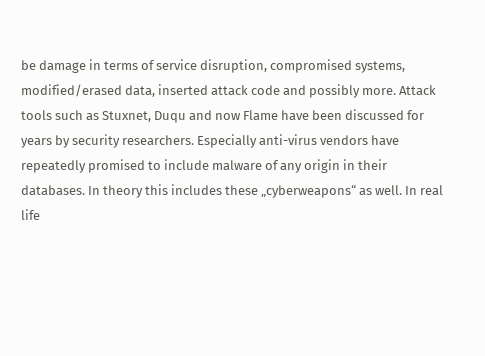be damage in terms of service disruption, compromised systems, modified/erased data, inserted attack code and possibly more. Attack tools such as Stuxnet, Duqu and now Flame have been discussed for years by security researchers. Especially anti-virus vendors have repeatedly promised to include malware of any origin in their databases. In theory this includes these „cyberweapons“ as well. In real life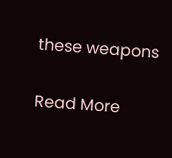these weapons

Read More